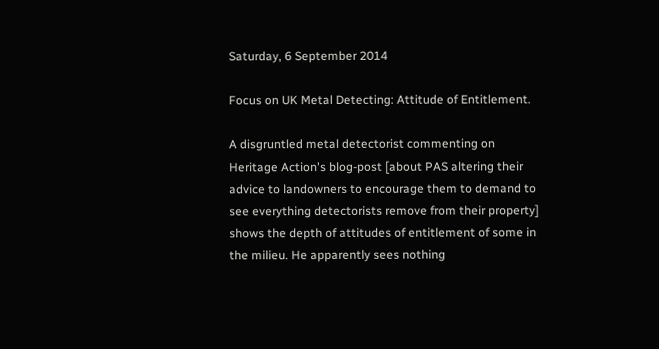Saturday, 6 September 2014

Focus on UK Metal Detecting: Attitude of Entitlement.

A disgruntled metal detectorist commenting on Heritage Action's blog-post [about PAS altering their advice to landowners to encourage them to demand to see everything detectorists remove from their property] shows the depth of attitudes of entitlement of some in the milieu. He apparently sees nothing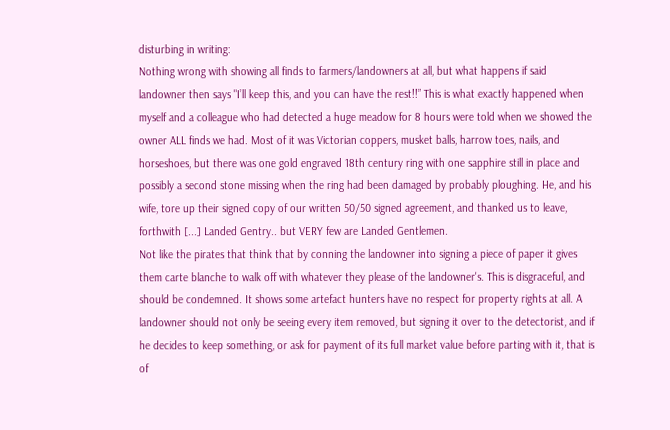disturbing in writing:
Nothing wrong with showing all finds to farmers/landowners at all, but what happens if said landowner then says "I’ll keep this, and you can have the rest!!” This is what exactly happened when myself and a colleague who had detected a huge meadow for 8 hours were told when we showed the owner ALL finds we had. Most of it was Victorian coppers, musket balls, harrow toes, nails, and horseshoes, but there was one gold engraved 18th century ring with one sapphire still in place and possibly a second stone missing when the ring had been damaged by probably ploughing. He, and his wife, tore up their signed copy of our written 50/50 signed agreement, and thanked us to leave, forthwith [...] Landed Gentry.. but VERY few are Landed Gentlemen.
Not like the pirates that think that by conning the landowner into signing a piece of paper it gives them carte blanche to walk off with whatever they please of the landowner's. This is disgraceful, and should be condemned. It shows some artefact hunters have no respect for property rights at all. A landowner should not only be seeing every item removed, but signing it over to the detectorist, and if he decides to keep something, or ask for payment of its full market value before parting with it, that is of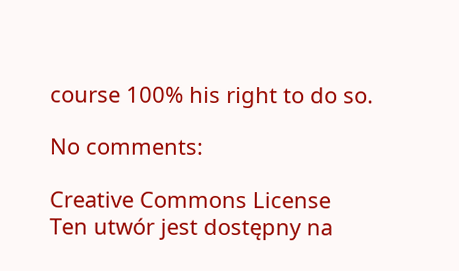course 100% his right to do so.

No comments:

Creative Commons License
Ten utwór jest dostępny na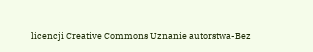licencji Creative Commons Uznanie autorstwa-Bez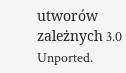utworów zależnych 3.0 Unported.